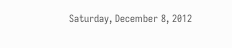Saturday, December 8, 2012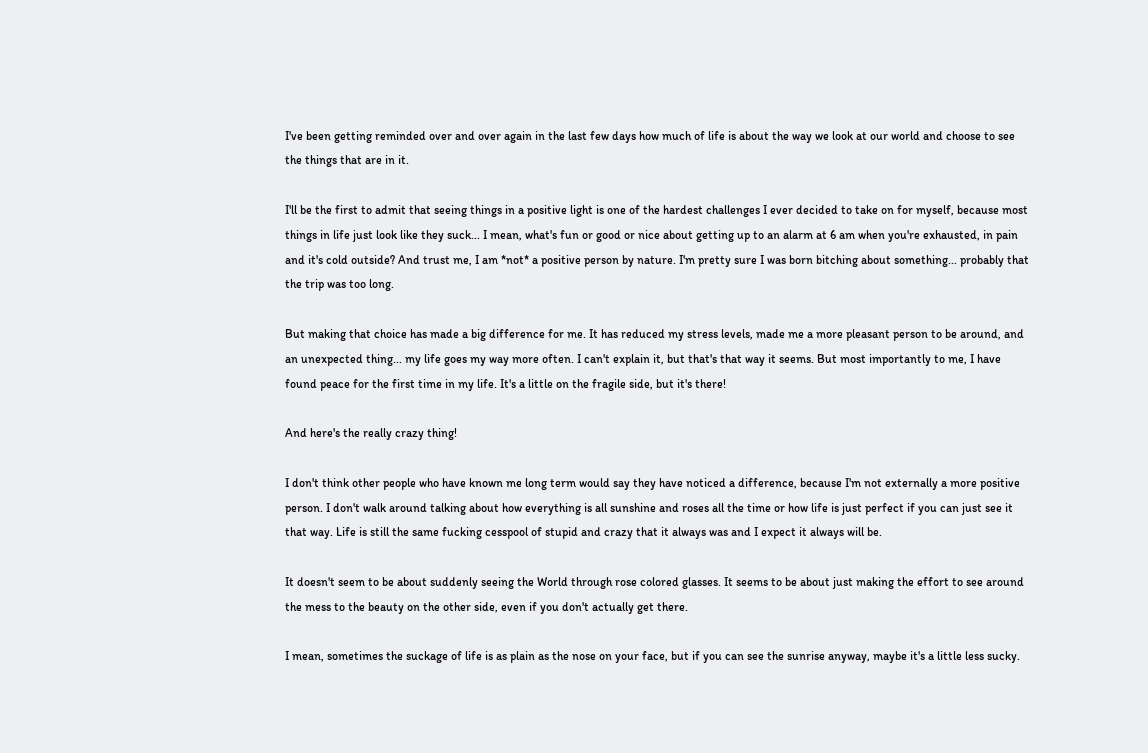I've been getting reminded over and over again in the last few days how much of life is about the way we look at our world and choose to see the things that are in it.

I'll be the first to admit that seeing things in a positive light is one of the hardest challenges I ever decided to take on for myself, because most things in life just look like they suck... I mean, what's fun or good or nice about getting up to an alarm at 6 am when you're exhausted, in pain and it's cold outside? And trust me, I am *not* a positive person by nature. I'm pretty sure I was born bitching about something... probably that the trip was too long.

But making that choice has made a big difference for me. It has reduced my stress levels, made me a more pleasant person to be around, and an unexpected thing... my life goes my way more often. I can't explain it, but that's that way it seems. But most importantly to me, I have found peace for the first time in my life. It's a little on the fragile side, but it's there!

And here's the really crazy thing!

I don't think other people who have known me long term would say they have noticed a difference, because I'm not externally a more positive person. I don't walk around talking about how everything is all sunshine and roses all the time or how life is just perfect if you can just see it that way. Life is still the same fucking cesspool of stupid and crazy that it always was and I expect it always will be.

It doesn't seem to be about suddenly seeing the World through rose colored glasses. It seems to be about just making the effort to see around the mess to the beauty on the other side, even if you don't actually get there.

I mean, sometimes the suckage of life is as plain as the nose on your face, but if you can see the sunrise anyway, maybe it's a little less sucky.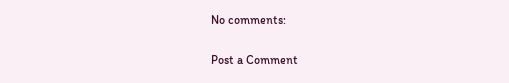No comments:

Post a Comment